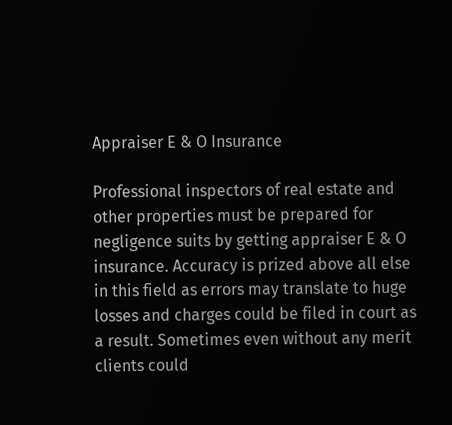Appraiser E & O Insurance

Professional inspectors of real estate and other properties must be prepared for negligence suits by getting appraiser E & O insurance. Accuracy is prized above all else in this field as errors may translate to huge losses and charges could be filed in court as a result. Sometimes even without any merit clients could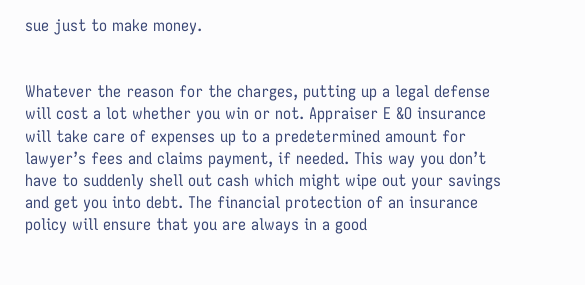sue just to make money.


Whatever the reason for the charges, putting up a legal defense will cost a lot whether you win or not. Appraiser E &O insurance will take care of expenses up to a predetermined amount for lawyer’s fees and claims payment, if needed. This way you don’t have to suddenly shell out cash which might wipe out your savings and get you into debt. The financial protection of an insurance policy will ensure that you are always in a good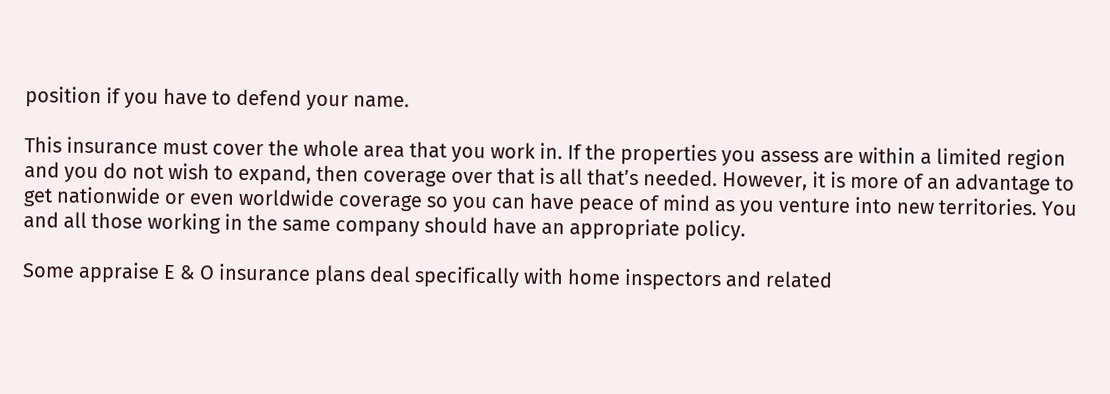position if you have to defend your name.

This insurance must cover the whole area that you work in. If the properties you assess are within a limited region and you do not wish to expand, then coverage over that is all that’s needed. However, it is more of an advantage to get nationwide or even worldwide coverage so you can have peace of mind as you venture into new territories. You and all those working in the same company should have an appropriate policy.

Some appraise E & O insurance plans deal specifically with home inspectors and related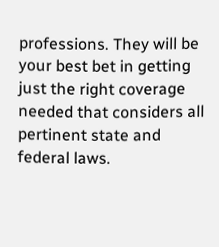professions. They will be your best bet in getting just the right coverage needed that considers all pertinent state and federal laws.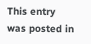This entry was posted in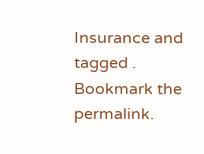Insurance and tagged . Bookmark the permalink.